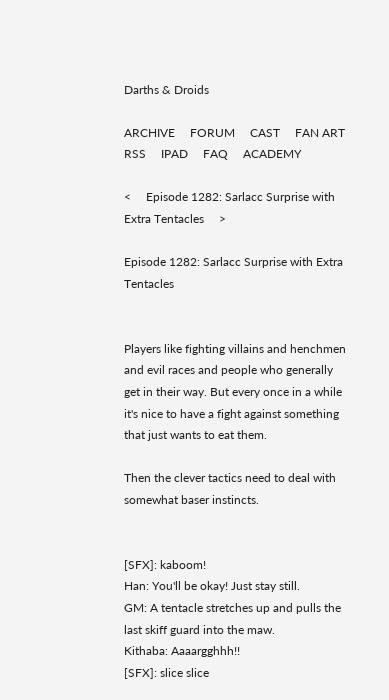Darths & Droids

ARCHIVE     FORUM     CAST     FAN ART     RSS     IPAD     FAQ     ACADEMY

<     Episode 1282: Sarlacc Surprise with Extra Tentacles     >

Episode 1282: Sarlacc Surprise with Extra Tentacles


Players like fighting villains and henchmen and evil races and people who generally get in their way. But every once in a while it's nice to have a fight against something that just wants to eat them.

Then the clever tactics need to deal with somewhat baser instincts.


[SFX]: kaboom!
Han: You'll be okay! Just stay still.
GM: A tentacle stretches up and pulls the last skiff guard into the maw.
Kithaba: Aaaargghhh!!
[SFX]: slice slice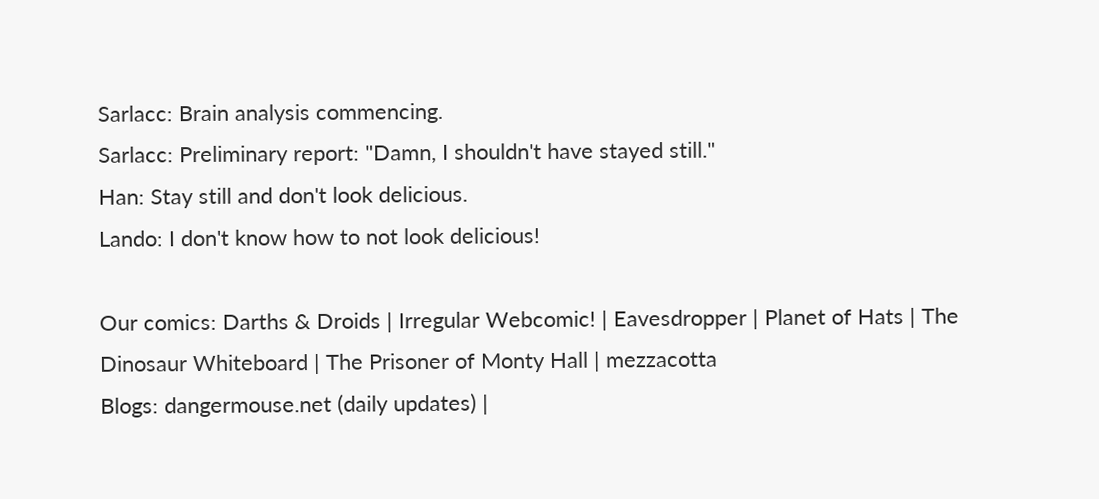Sarlacc: Brain analysis commencing.
Sarlacc: Preliminary report: "Damn, I shouldn't have stayed still."
Han: Stay still and don't look delicious.
Lando: I don't know how to not look delicious!

Our comics: Darths & Droids | Irregular Webcomic! | Eavesdropper | Planet of Hats | The Dinosaur Whiteboard | The Prisoner of Monty Hall | mezzacotta
Blogs: dangermouse.net (daily updates) |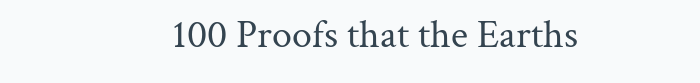100 Proofs that the Earths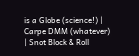is a Globe (science!) | Carpe DMM (whatever) | Snot Block & Roll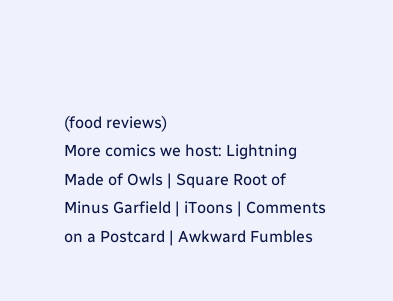(food reviews)
More comics we host: Lightning Made of Owls | Square Root of Minus Garfield | iToons | Comments on a Postcard | Awkward Fumbles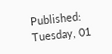Published: Tuesday, 01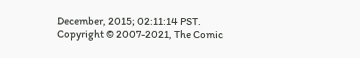December, 2015; 02:11:14 PST.
Copyright © 2007-2021, The Comic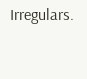Irregulars.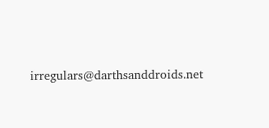irregulars@darthsanddroids.net